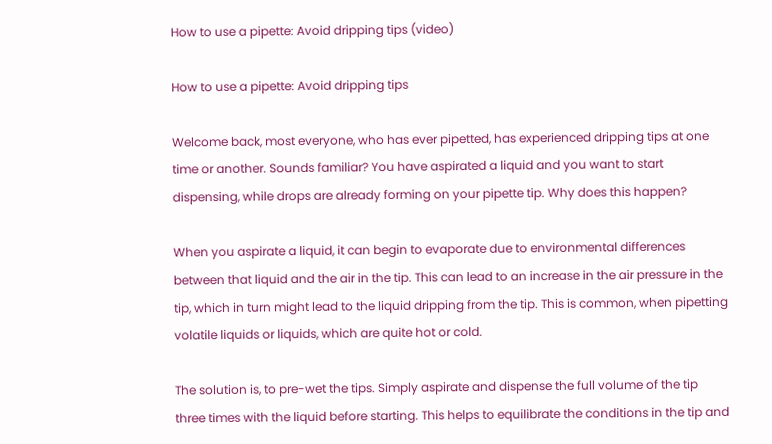How to use a pipette: Avoid dripping tips (video)

How to use a pipette: Avoid dripping tips

Welcome back, most everyone, who has ever pipetted, has experienced dripping tips at one time or another. Sounds familiar? You have aspirated a liquid and you want to start dispensing, while drops are already forming on your pipette tip. Why does this happen?

When you aspirate a liquid, it can begin to evaporate due to environmental differences between that liquid and the air in the tip. This can lead to an increase in the air pressure in the tip, which in turn might lead to the liquid dripping from the tip. This is common, when pipetting volatile liquids or liquids, which are quite hot or cold.

The solution is, to pre-wet the tips. Simply aspirate and dispense the full volume of the tip three times with the liquid before starting. This helps to equilibrate the conditions in the tip and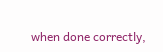when done correctly,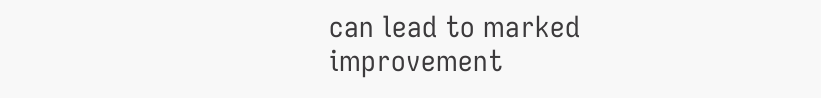can lead to marked improvement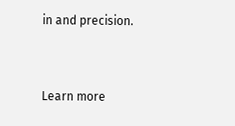in and precision.


Learn more